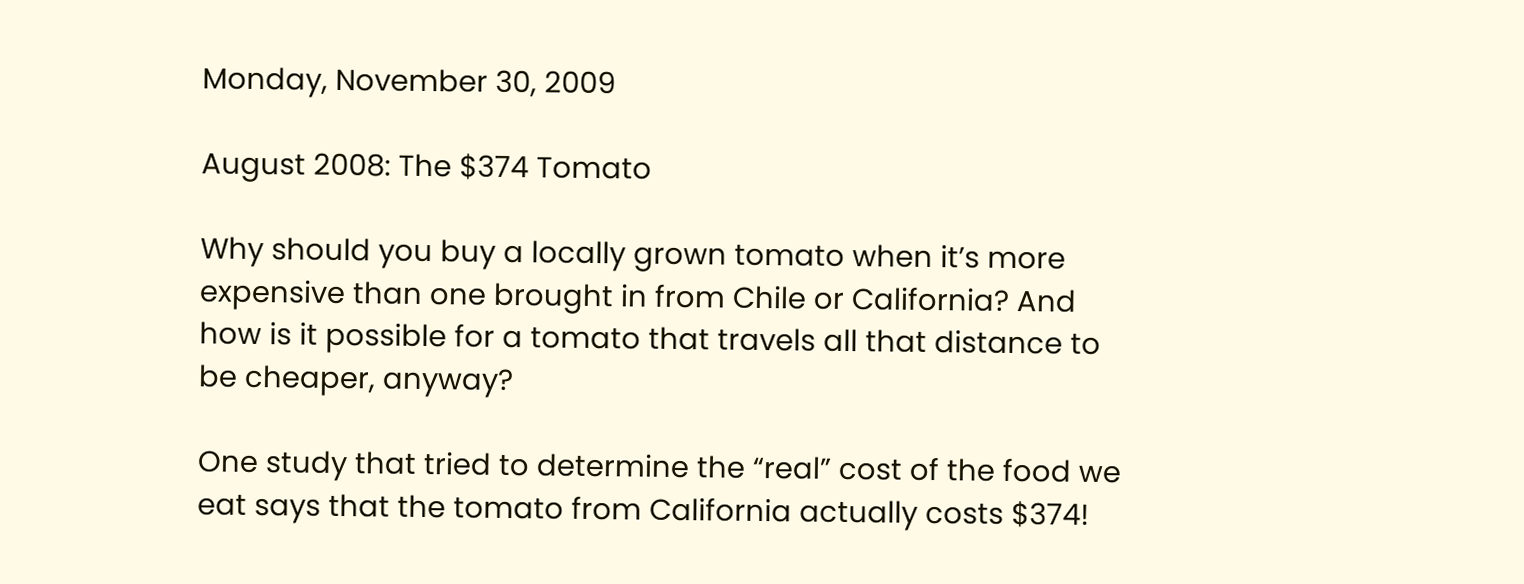Monday, November 30, 2009

August 2008: The $374 Tomato

Why should you buy a locally grown tomato when it’s more expensive than one brought in from Chile or California? And how is it possible for a tomato that travels all that distance to be cheaper, anyway?

One study that tried to determine the “real” cost of the food we eat says that the tomato from California actually costs $374!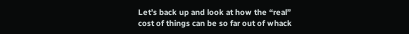Let’s back up and look at how the “real” cost of things can be so far out of whack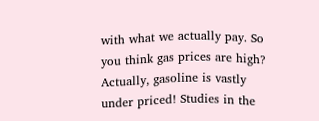with what we actually pay. So you think gas prices are high? Actually, gasoline is vastly under priced! Studies in the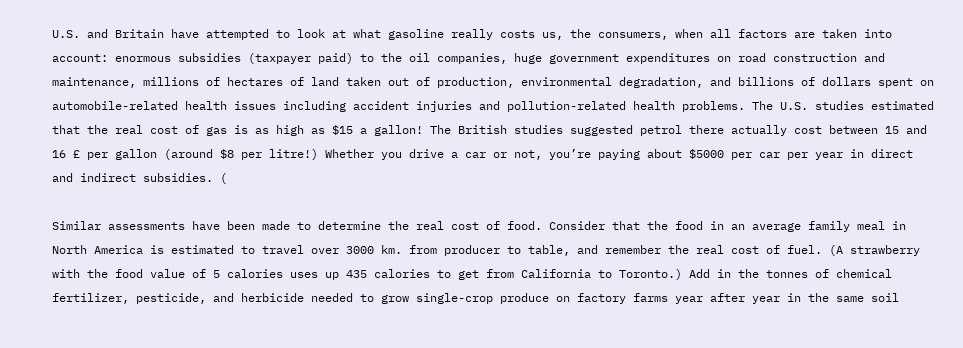U.S. and Britain have attempted to look at what gasoline really costs us, the consumers, when all factors are taken into account: enormous subsidies (taxpayer paid) to the oil companies, huge government expenditures on road construction and maintenance, millions of hectares of land taken out of production, environmental degradation, and billions of dollars spent on automobile-related health issues including accident injuries and pollution-related health problems. The U.S. studies estimated that the real cost of gas is as high as $15 a gallon! The British studies suggested petrol there actually cost between 15 and 16 £ per gallon (around $8 per litre!) Whether you drive a car or not, you’re paying about $5000 per car per year in direct and indirect subsidies. (

Similar assessments have been made to determine the real cost of food. Consider that the food in an average family meal in North America is estimated to travel over 3000 km. from producer to table, and remember the real cost of fuel. (A strawberry with the food value of 5 calories uses up 435 calories to get from California to Toronto.) Add in the tonnes of chemical fertilizer, pesticide, and herbicide needed to grow single-crop produce on factory farms year after year in the same soil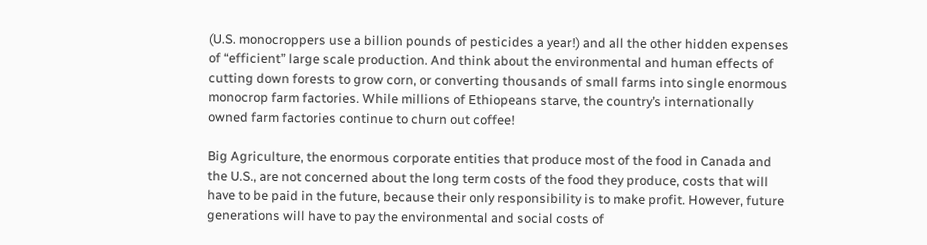(U.S. monocroppers use a billion pounds of pesticides a year!) and all the other hidden expenses of “efficient” large scale production. And think about the environmental and human effects of cutting down forests to grow corn, or converting thousands of small farms into single enormous monocrop farm factories. While millions of Ethiopeans starve, the country’s internationally owned farm factories continue to churn out coffee!

Big Agriculture, the enormous corporate entities that produce most of the food in Canada and the U.S., are not concerned about the long term costs of the food they produce, costs that will have to be paid in the future, because their only responsibility is to make profit. However, future generations will have to pay the environmental and social costs of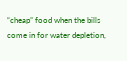“cheap” food when the bills come in for water depletion,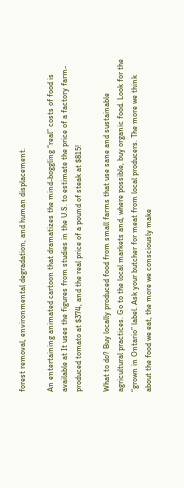forest removal, environmental degradation, and human displacement.

An entertaining animated cartoon that dramatizes the mind-boggling “real” costs of food is available at It uses the figures from studies in the U.S. to estimate the price of a factory farm-produced tomato at $374, and the real price of a pound of steak at $815!

What to do? Buy locally produced food from small farms that use sane and sustainable agricultural practices. Go to the local markets and, where possible, buy organic food. Look for the “grown in Ontario” label. Ask your butcher for meat from local producers. The more we think about the food we eat, the more we consciously make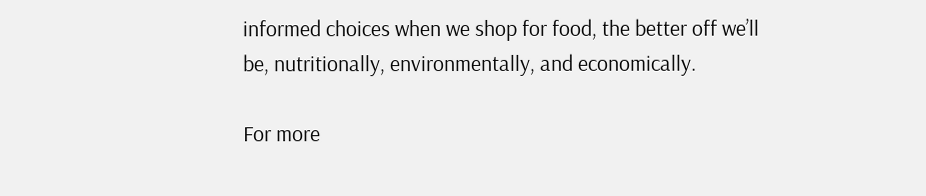informed choices when we shop for food, the better off we’ll be, nutritionally, environmentally, and economically.

For more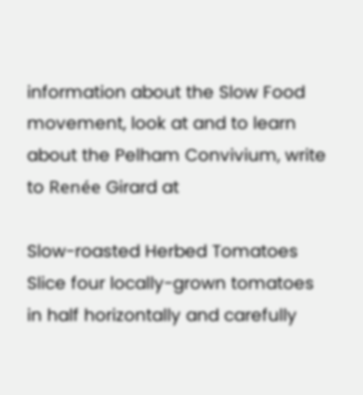information about the Slow Food movement, look at and to learn about the Pelham Convivium, write to Renée Girard at

Slow-roasted Herbed Tomatoes
Slice four locally-grown tomatoes in half horizontally and carefully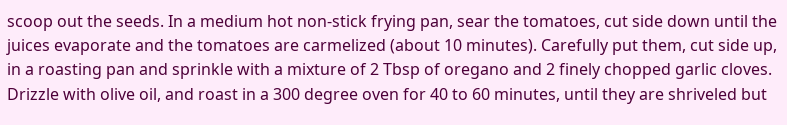scoop out the seeds. In a medium hot non-stick frying pan, sear the tomatoes, cut side down until the juices evaporate and the tomatoes are carmelized (about 10 minutes). Carefully put them, cut side up, in a roasting pan and sprinkle with a mixture of 2 Tbsp of oregano and 2 finely chopped garlic cloves. Drizzle with olive oil, and roast in a 300 degree oven for 40 to 60 minutes, until they are shriveled but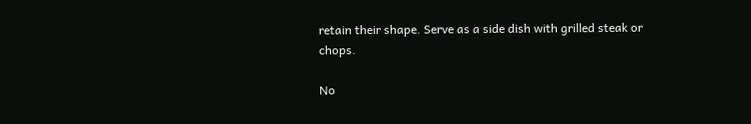retain their shape. Serve as a side dish with grilled steak or chops.

No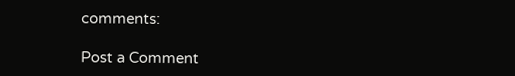comments:

Post a Comment